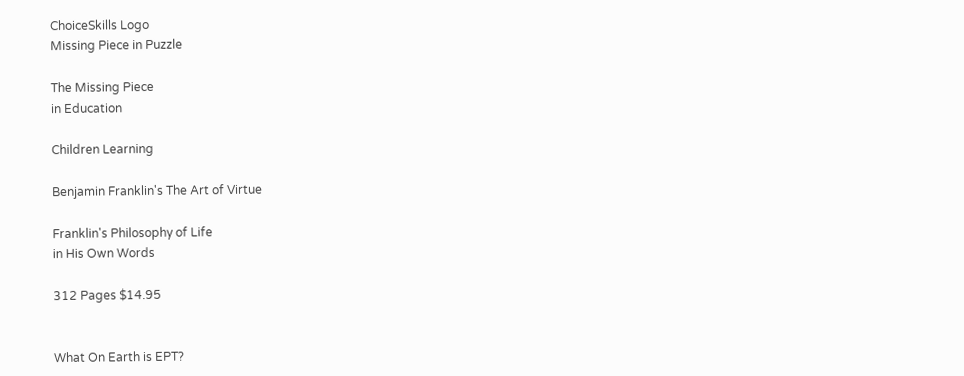ChoiceSkills Logo
Missing Piece in Puzzle

The Missing Piece
in Education

Children Learning

Benjamin Franklin's The Art of Virtue

Franklin's Philosophy of Life
in His Own Words

312 Pages $14.95


What On Earth is EPT?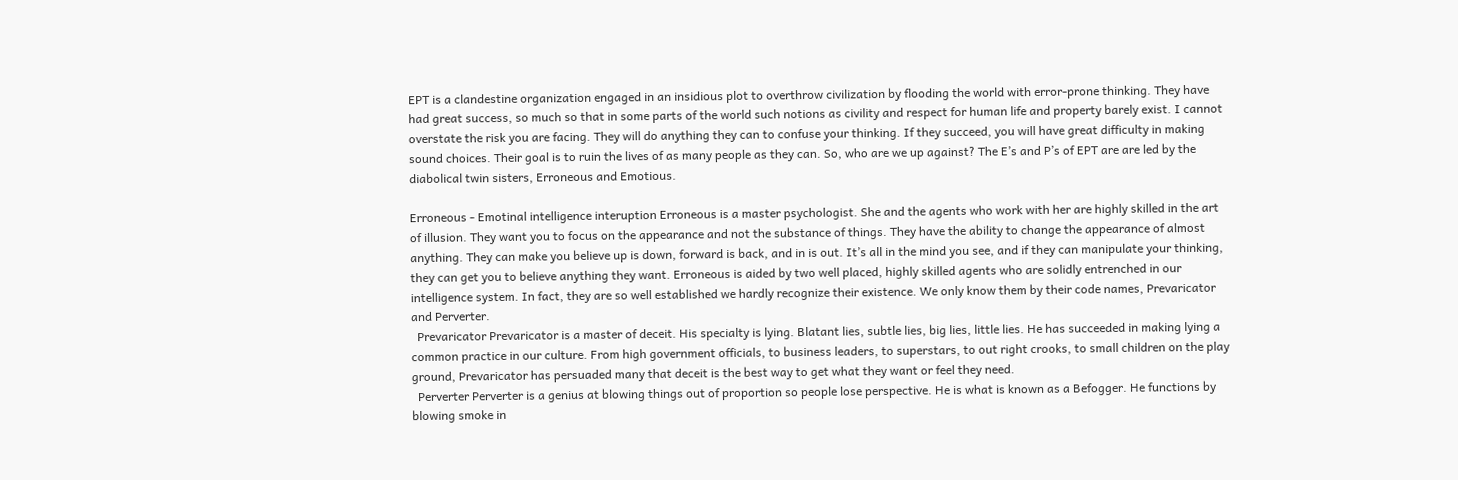EPT is a clandestine organization engaged in an insidious plot to overthrow civilization by flooding the world with error-prone thinking. They have had great success, so much so that in some parts of the world such notions as civility and respect for human life and property barely exist. I cannot overstate the risk you are facing. They will do anything they can to confuse your thinking. If they succeed, you will have great difficulty in making sound choices. Their goal is to ruin the lives of as many people as they can. So, who are we up against? The E’s and P’s of EPT are are led by the diabolical twin sisters, Erroneous and Emotious.

Erroneous - Emotinal intelligence interuption Erroneous is a master psychologist. She and the agents who work with her are highly skilled in the art of illusion. They want you to focus on the appearance and not the substance of things. They have the ability to change the appearance of almost anything. They can make you believe up is down, forward is back, and in is out. It’s all in the mind you see, and if they can manipulate your thinking, they can get you to believe anything they want. Erroneous is aided by two well placed, highly skilled agents who are solidly entrenched in our intelligence system. In fact, they are so well established we hardly recognize their existence. We only know them by their code names, Prevaricator and Perverter.
  Prevaricator Prevaricator is a master of deceit. His specialty is lying. Blatant lies, subtle lies, big lies, little lies. He has succeeded in making lying a common practice in our culture. From high government officials, to business leaders, to superstars, to out right crooks, to small children on the play ground, Prevaricator has persuaded many that deceit is the best way to get what they want or feel they need.
  Perverter Perverter is a genius at blowing things out of proportion so people lose perspective. He is what is known as a Befogger. He functions by blowing smoke in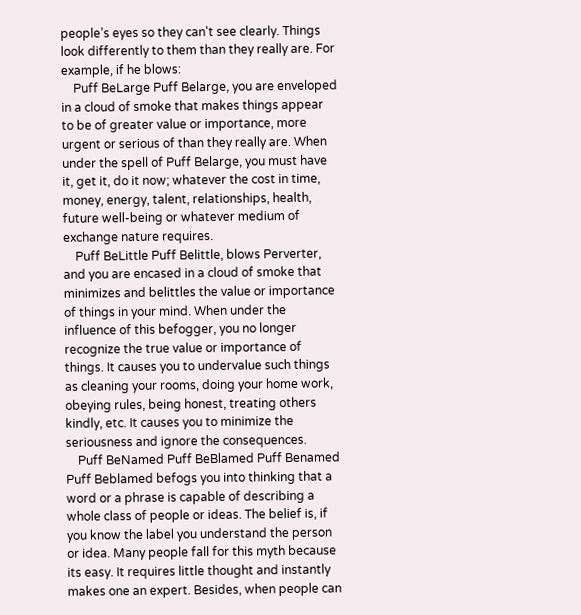people’s eyes so they can't see clearly. Things look differently to them than they really are. For example, if he blows:
    Puff BeLarge Puff Belarge, you are enveloped in a cloud of smoke that makes things appear to be of greater value or importance, more urgent or serious of than they really are. When under the spell of Puff Belarge, you must have it, get it, do it now; whatever the cost in time, money, energy, talent, relationships, health, future well-being or whatever medium of exchange nature requires.
    Puff BeLittle Puff Belittle, blows Perverter, and you are encased in a cloud of smoke that minimizes and belittles the value or importance of things in your mind. When under the influence of this befogger, you no longer recognize the true value or importance of things. It causes you to undervalue such things as cleaning your rooms, doing your home work, obeying rules, being honest, treating others kindly, etc. It causes you to minimize the seriousness and ignore the consequences.
    Puff BeNamed Puff BeBlamed Puff Benamed Puff Beblamed befogs you into thinking that a word or a phrase is capable of describing a whole class of people or ideas. The belief is, if you know the label you understand the person or idea. Many people fall for this myth because its easy. It requires little thought and instantly makes one an expert. Besides, when people can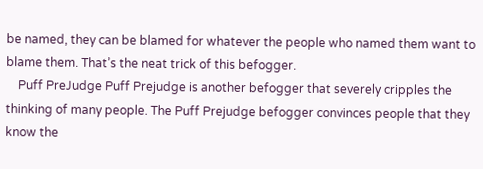be named, they can be blamed for whatever the people who named them want to blame them. That’s the neat trick of this befogger.
    Puff PreJudge Puff Prejudge is another befogger that severely cripples the thinking of many people. The Puff Prejudge befogger convinces people that they know the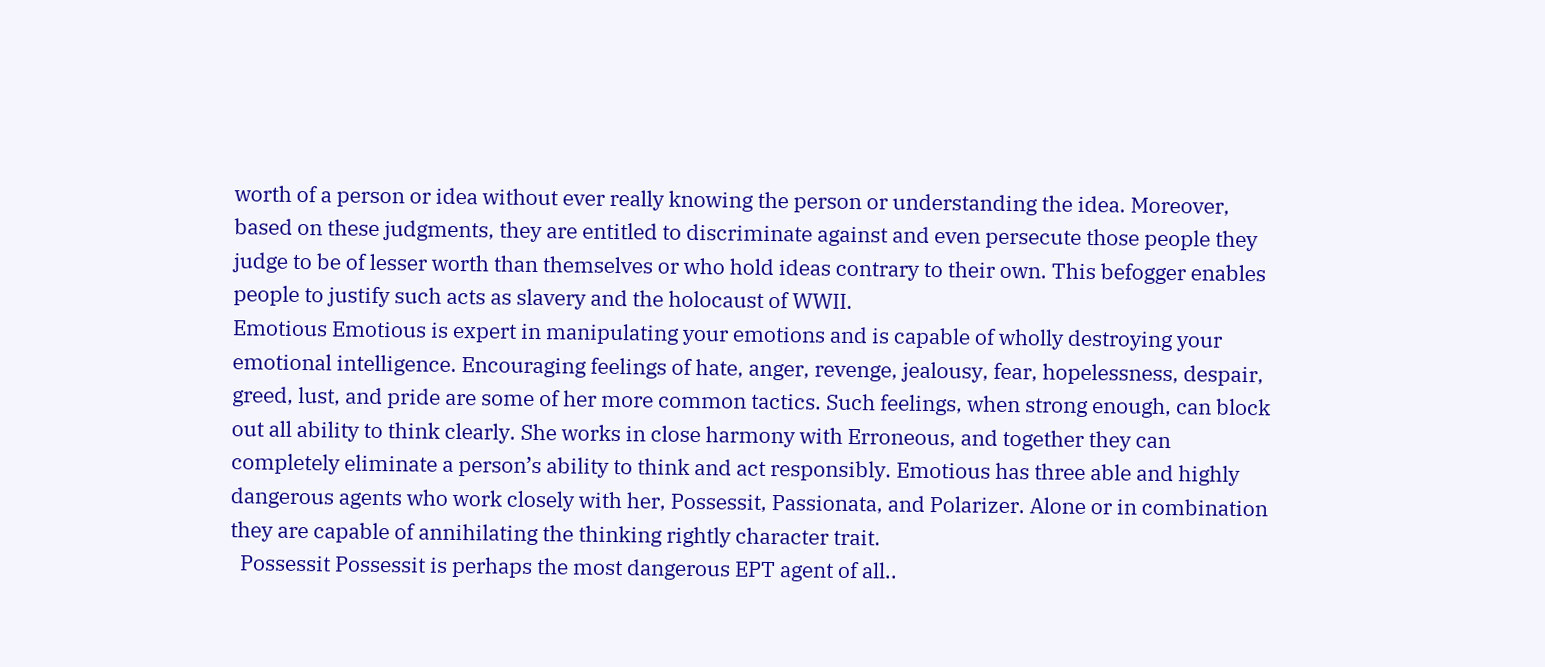worth of a person or idea without ever really knowing the person or understanding the idea. Moreover, based on these judgments, they are entitled to discriminate against and even persecute those people they judge to be of lesser worth than themselves or who hold ideas contrary to their own. This befogger enables people to justify such acts as slavery and the holocaust of WWII.
Emotious Emotious is expert in manipulating your emotions and is capable of wholly destroying your emotional intelligence. Encouraging feelings of hate, anger, revenge, jealousy, fear, hopelessness, despair, greed, lust, and pride are some of her more common tactics. Such feelings, when strong enough, can block out all ability to think clearly. She works in close harmony with Erroneous, and together they can completely eliminate a person’s ability to think and act responsibly. Emotious has three able and highly dangerous agents who work closely with her, Possessit, Passionata, and Polarizer. Alone or in combination they are capable of annihilating the thinking rightly character trait.
  Possessit Possessit is perhaps the most dangerous EPT agent of all..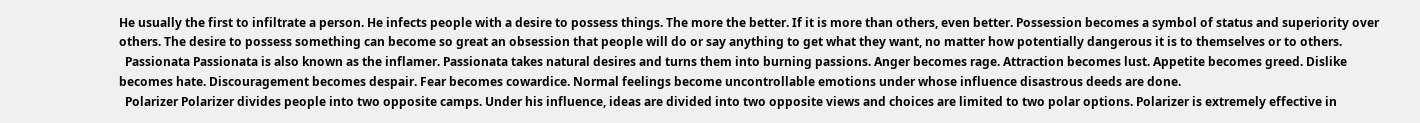He usually the first to infiltrate a person. He infects people with a desire to possess things. The more the better. If it is more than others, even better. Possession becomes a symbol of status and superiority over others. The desire to possess something can become so great an obsession that people will do or say anything to get what they want, no matter how potentially dangerous it is to themselves or to others.
  Passionata Passionata is also known as the inflamer. Passionata takes natural desires and turns them into burning passions. Anger becomes rage. Attraction becomes lust. Appetite becomes greed. Dislike becomes hate. Discouragement becomes despair. Fear becomes cowardice. Normal feelings become uncontrollable emotions under whose influence disastrous deeds are done.
  Polarizer Polarizer divides people into two opposite camps. Under his influence, ideas are divided into two opposite views and choices are limited to two polar options. Polarizer is extremely effective in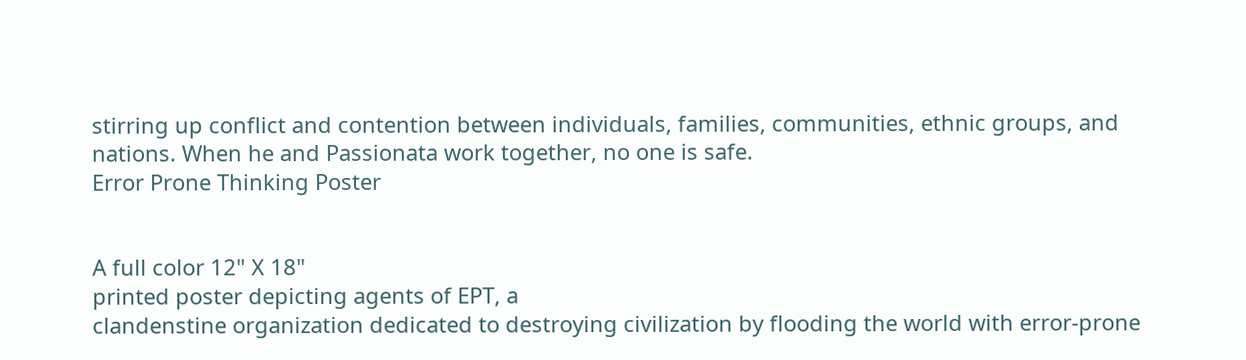stirring up conflict and contention between individuals, families, communities, ethnic groups, and nations. When he and Passionata work together, no one is safe.
Error Prone Thinking Poster


A full color 12" X 18"
printed poster depicting agents of EPT, a
clandenstine organization dedicated to destroying civilization by flooding the world with error-prone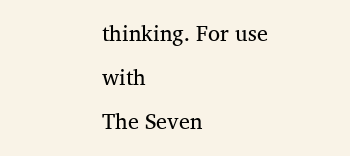thinking. For use with
The Seven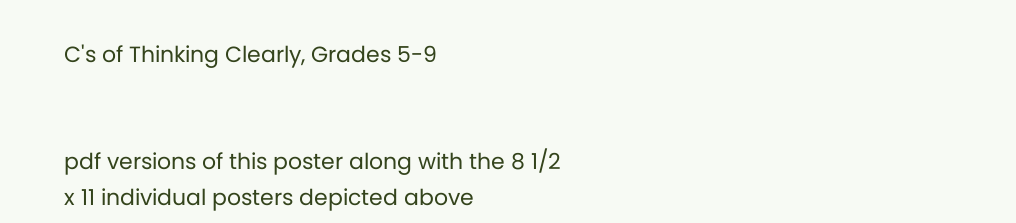C's of Thinking Clearly, Grades 5-9


pdf versions of this poster along with the 8 1/2 x 11 individual posters depicted above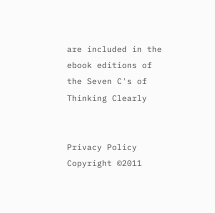are included in the ebook editions of
the Seven C's of Thinking Clearly


Privacy Policy
Copyright ©2011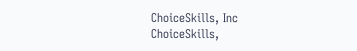ChoiceSkills, Inc
ChoiceSkills,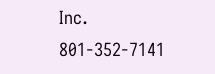Inc.               801-352-7141